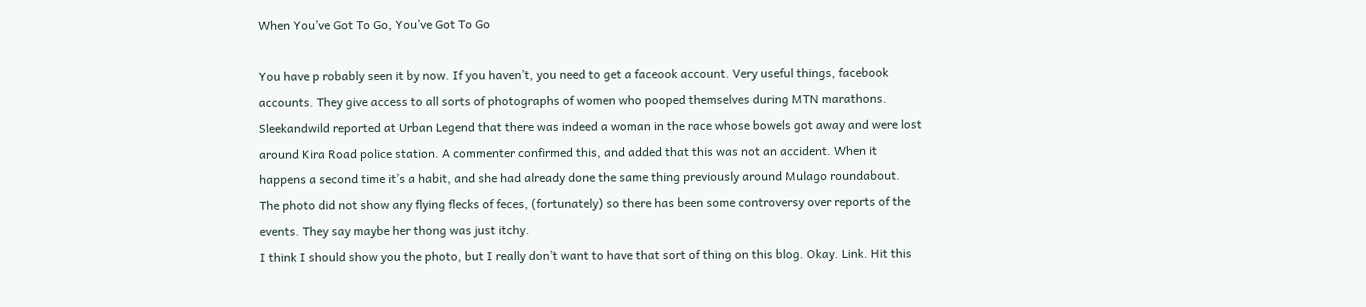When You’ve Got To Go, You’ve Got To Go

You have p robably seen it by now. If you haven’t, you need to get a faceook account. Very useful things, facebook accounts. They give access to all sorts of photographs of women who pooped themselves during MTN marathons.
Sleekandwild reported at Urban Legend that there was indeed a woman in the race whose bowels got away and were lost around Kira Road police station. A commenter confirmed this, and added that this was not an accident. When it happens a second time it’s a habit, and she had already done the same thing previously around Mulago roundabout.
The photo did not show any flying flecks of feces, (fortunately) so there has been some controversy over reports of the events. They say maybe her thong was just itchy.
I think I should show you the photo, but I really don’t want to have that sort of thing on this blog. Okay. Link. Hit this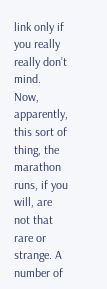link only if you really really don’t mind.
Now, apparently, this sort of thing, the marathon runs, if you will, are not that rare or strange. A number of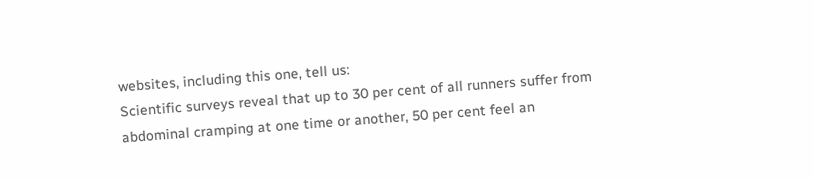websites, including this one, tell us:
Scientific surveys reveal that up to 30 per cent of all runners suffer from abdominal cramping at one time or another, 50 per cent feel an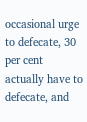occasional urge to defecate, 30 per cent actually have to defecate, and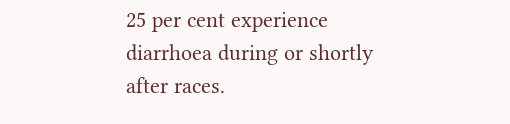25 per cent experience diarrhoea during or shortly after races.